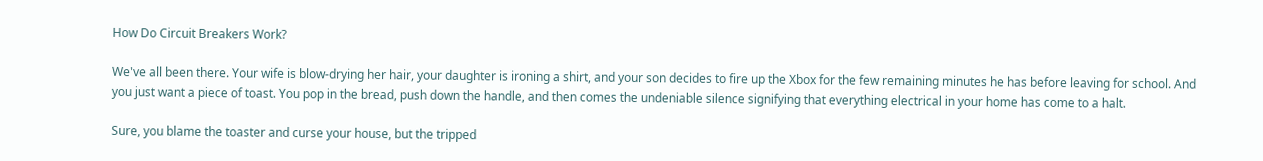How Do Circuit Breakers Work?

We've all been there. Your wife is blow-drying her hair, your daughter is ironing a shirt, and your son decides to fire up the Xbox for the few remaining minutes he has before leaving for school. And you just want a piece of toast. You pop in the bread, push down the handle, and then comes the undeniable silence signifying that everything electrical in your home has come to a halt.

Sure, you blame the toaster and curse your house, but the tripped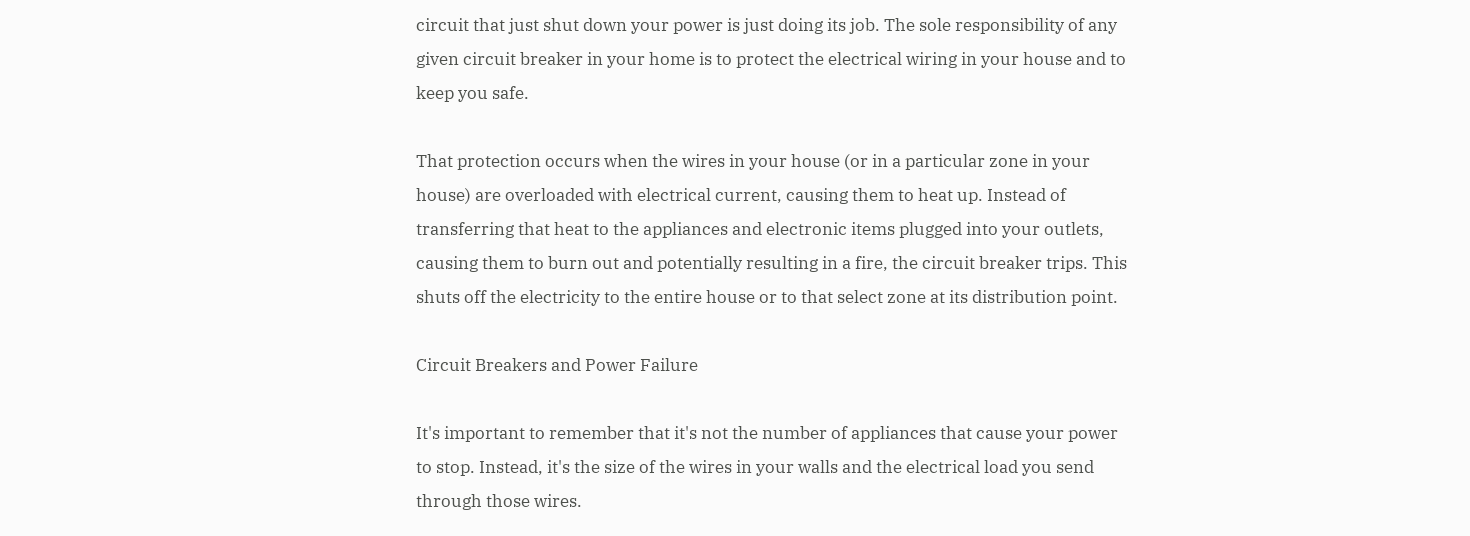circuit that just shut down your power is just doing its job. The sole responsibility of any given circuit breaker in your home is to protect the electrical wiring in your house and to keep you safe.

That protection occurs when the wires in your house (or in a particular zone in your house) are overloaded with electrical current, causing them to heat up. Instead of transferring that heat to the appliances and electronic items plugged into your outlets, causing them to burn out and potentially resulting in a fire, the circuit breaker trips. This shuts off the electricity to the entire house or to that select zone at its distribution point.

Circuit Breakers and Power Failure

It's important to remember that it's not the number of appliances that cause your power to stop. Instead, it's the size of the wires in your walls and the electrical load you send through those wires.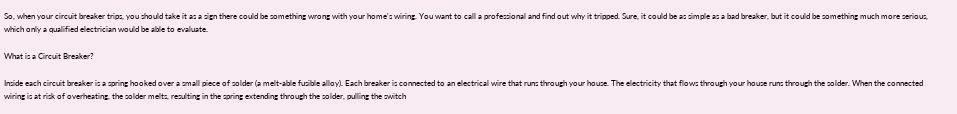So, when your circuit breaker trips, you should take it as a sign there could be something wrong with your home's wiring. You want to call a professional and find out why it tripped. Sure, it could be as simple as a bad breaker, but it could be something much more serious, which only a qualified electrician would be able to evaluate.

What is a Circuit Breaker?

Inside each circuit breaker is a spring hooked over a small piece of solder (a melt-able fusible alloy). Each breaker is connected to an electrical wire that runs through your house. The electricity that flows through your house runs through the solder. When the connected wiring is at risk of overheating, the solder melts, resulting in the spring extending through the solder, pulling the switch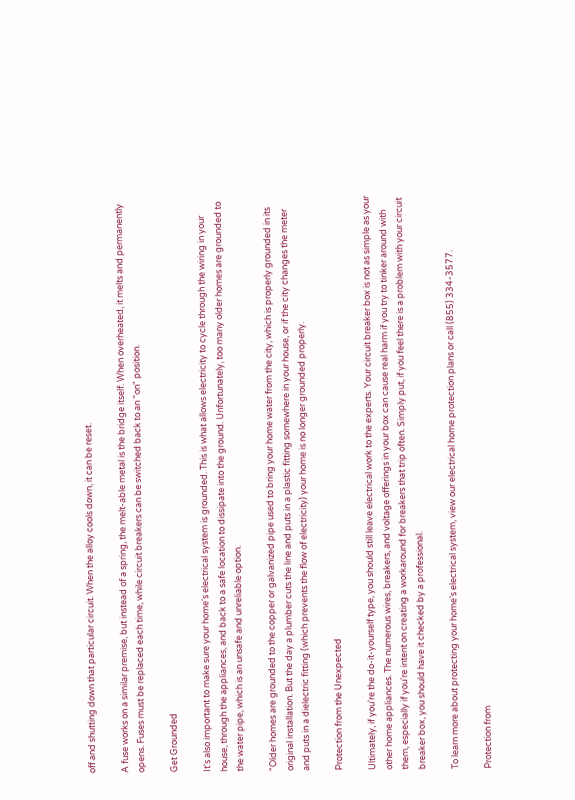off and shutting down that particular circuit. When the alloy cools down, it can be reset.

A fuse works on a similar premise, but instead of a spring, the melt-able metal is the bridge itself. When overheated, it melts and permanently opens. Fuses must be replaced each time, while circuit breakers can be switched back to an "on" position.

Get Grounded

It's also important to make sure your home's electrical system is grounded. This is what allows electricity to cycle through the wiring in your house, through the appliances, and back to a safe location to dissipate into the ground. Unfortunately, too many older homes are grounded to the water pipe, which is an unsafe and unreliable option.

"Older homes are grounded to the copper or galvanized pipe used to bring your home water from the city, which is properly grounded in its original installation. But the day a plumber cuts the line and puts in a plastic fitting somewhere in your house, or if the city changes the meter and puts in a dielectric fitting (which prevents the flow of electricity) your home is no longer grounded properly.

Protection from the Unexpected

Ultimately, if you're the do-it-yourself type, you should still leave electrical work to the experts. Your circuit breaker box is not as simple as your other home appliances. The numerous wires, breakers, and voltage offerings in your box can cause real harm if you try to tinker around with them, especially if you're intent on creating a workaround for breakers that trip often. Simply put, if you feel there is a problem with your circuit breaker box, you should have it checked by a professional.

To learn more about protecting your home's electrical system, view our electrical home protection plans or call (855) 334-3577.

Protection from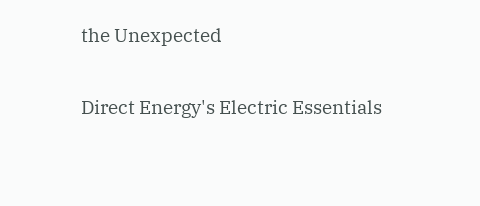the Unexpected

Direct Energy's Electric Essentials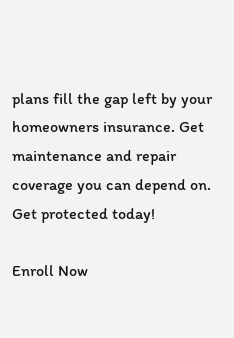plans fill the gap left by your homeowners insurance. Get maintenance and repair coverage you can depend on. Get protected today!

Enroll Now